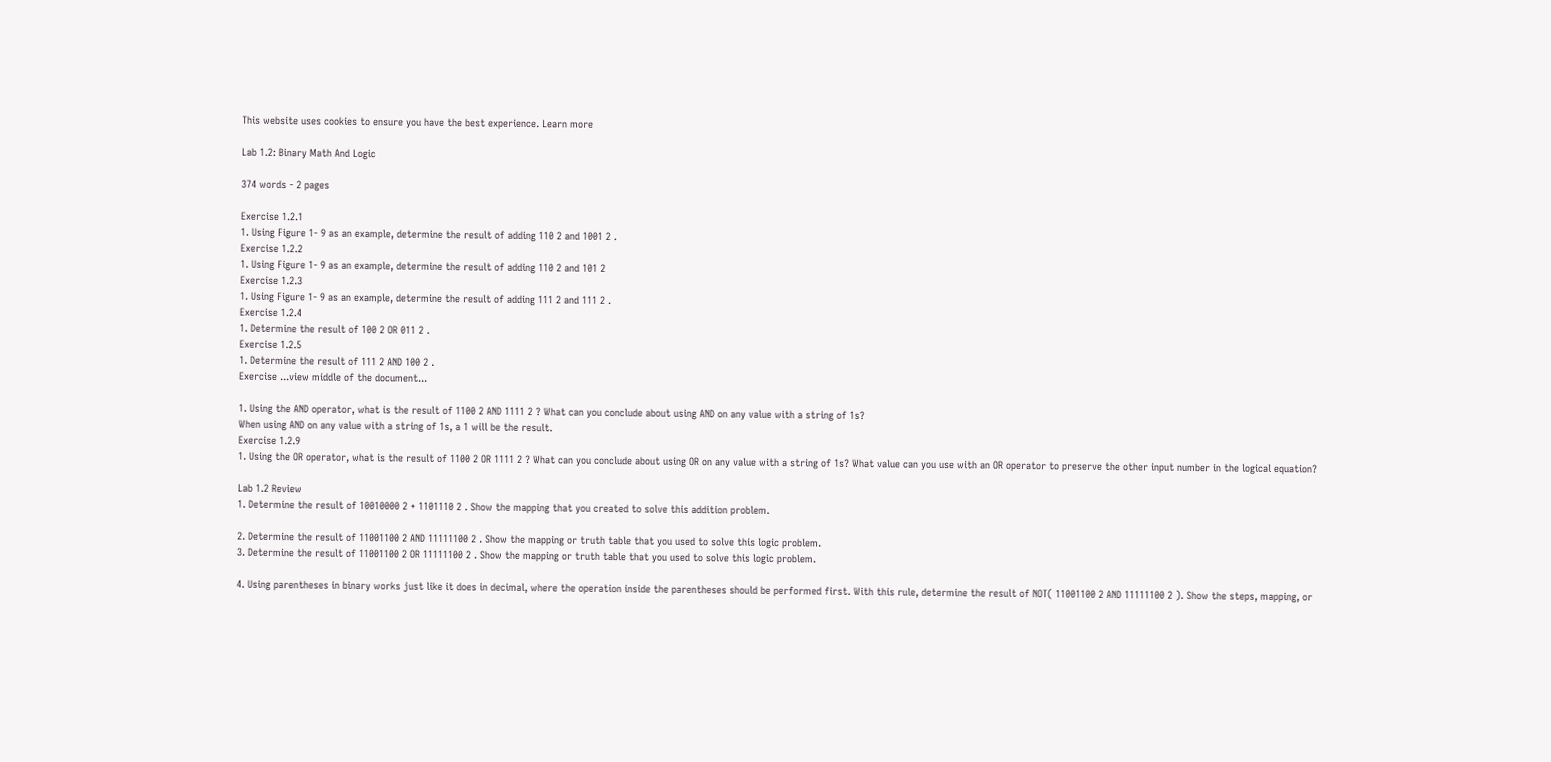This website uses cookies to ensure you have the best experience. Learn more

Lab 1.2: Binary Math And Logic

374 words - 2 pages

Exercise 1.2.1
1. Using Figure 1- 9 as an example, determine the result of adding 110 2 and 1001 2 .
Exercise 1.2.2
1. Using Figure 1- 9 as an example, determine the result of adding 110 2 and 101 2
Exercise 1.2.3
1. Using Figure 1- 9 as an example, determine the result of adding 111 2 and 111 2 .
Exercise 1.2.4
1. Determine the result of 100 2 OR 011 2 .
Exercise 1.2.5
1. Determine the result of 111 2 AND 100 2 .
Exercise ...view middle of the document...

1. Using the AND operator, what is the result of 1100 2 AND 1111 2 ? What can you conclude about using AND on any value with a string of 1s?
When using AND on any value with a string of 1s, a 1 will be the result.
Exercise 1.2.9
1. Using the OR operator, what is the result of 1100 2 OR 1111 2 ? What can you conclude about using OR on any value with a string of 1s? What value can you use with an OR operator to preserve the other input number in the logical equation?

Lab 1.2 Review
1. Determine the result of 10010000 2 + 1101110 2 . Show the mapping that you created to solve this addition problem.

2. Determine the result of 11001100 2 AND 11111100 2 . Show the mapping or truth table that you used to solve this logic problem.
3. Determine the result of 11001100 2 OR 11111100 2 . Show the mapping or truth table that you used to solve this logic problem.

4. Using parentheses in binary works just like it does in decimal, where the operation inside the parentheses should be performed first. With this rule, determine the result of NOT( 11001100 2 AND 11111100 2 ). Show the steps, mapping, or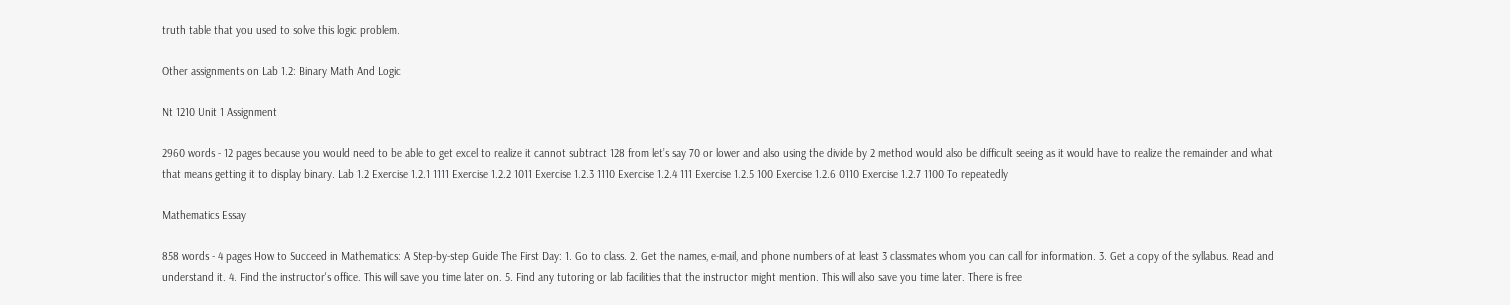truth table that you used to solve this logic problem.

Other assignments on Lab 1.2: Binary Math And Logic

Nt 1210 Unit 1 Assignment

2960 words - 12 pages because you would need to be able to get excel to realize it cannot subtract 128 from let’s say 70 or lower and also using the divide by 2 method would also be difficult seeing as it would have to realize the remainder and what that means getting it to display binary. Lab 1.2 Exercise 1.2.1 1111 Exercise 1.2.2 1011 Exercise 1.2.3 1110 Exercise 1.2.4 111 Exercise 1.2.5 100 Exercise 1.2.6 0110 Exercise 1.2.7 1100 To repeatedly

Mathematics Essay

858 words - 4 pages How to Succeed in Mathematics: A Step-by-step Guide The First Day: 1. Go to class. 2. Get the names, e-mail, and phone numbers of at least 3 classmates whom you can call for information. 3. Get a copy of the syllabus. Read and understand it. 4. Find the instructor's office. This will save you time later on. 5. Find any tutoring or lab facilities that the instructor might mention. This will also save you time later. There is free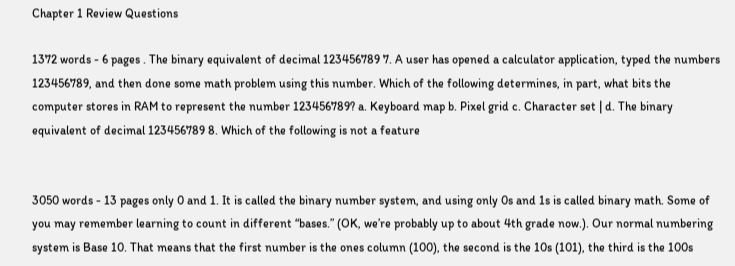Chapter 1 Review Questions

1372 words - 6 pages . The binary equivalent of decimal 123456789 7. A user has opened a calculator application, typed the numbers 123456789, and then done some math problem using this number. Which of the following determines, in part, what bits the computer stores in RAM to represent the number 123456789? a. Keyboard map b. Pixel grid c. Character set | d. The binary equivalent of decimal 123456789 8. Which of the following is not a feature


3050 words - 13 pages only 0 and 1. It is called the binary number system, and using only 0s and 1s is called binary math. Some of you may remember learning to count in different “bases.” (OK, we’re probably up to about 4th grade now.). Our normal numbering system is Base 10. That means that the first number is the ones column (100), the second is the 10s (101), the third is the 100s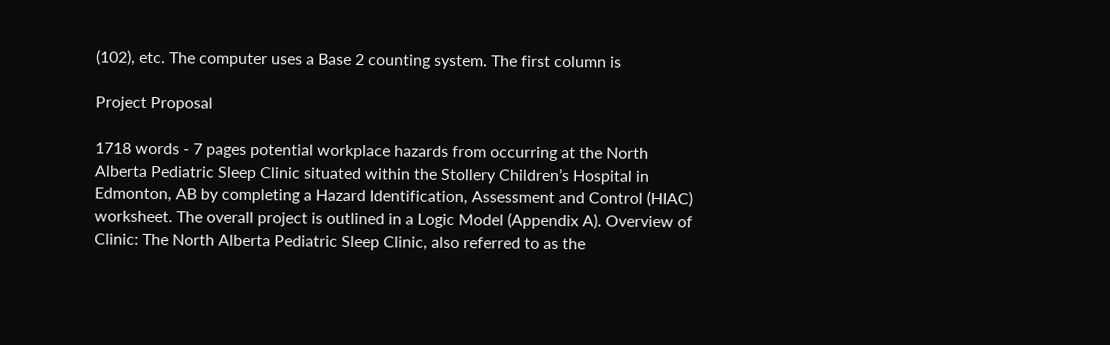(102), etc. The computer uses a Base 2 counting system. The first column is

Project Proposal

1718 words - 7 pages potential workplace hazards from occurring at the North Alberta Pediatric Sleep Clinic situated within the Stollery Children’s Hospital in Edmonton, AB by completing a Hazard Identification, Assessment and Control (HIAC) worksheet. The overall project is outlined in a Logic Model (Appendix A). Overview of Clinic: The North Alberta Pediatric Sleep Clinic, also referred to as the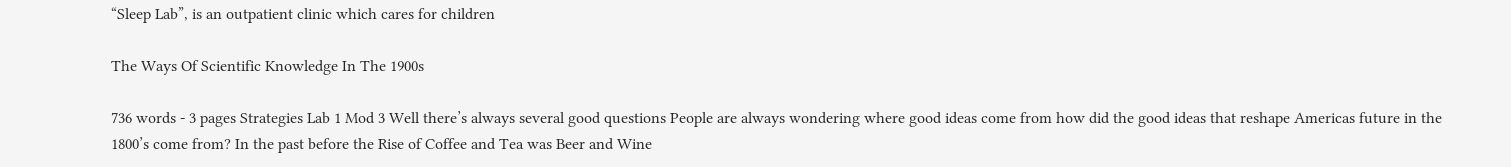“Sleep Lab”, is an outpatient clinic which cares for children

The Ways Of Scientific Knowledge In The 1900s

736 words - 3 pages Strategies Lab 1 Mod 3 Well there’s always several good questions People are always wondering where good ideas come from how did the good ideas that reshape Americas future in the 1800’s come from? In the past before the Rise of Coffee and Tea was Beer and Wine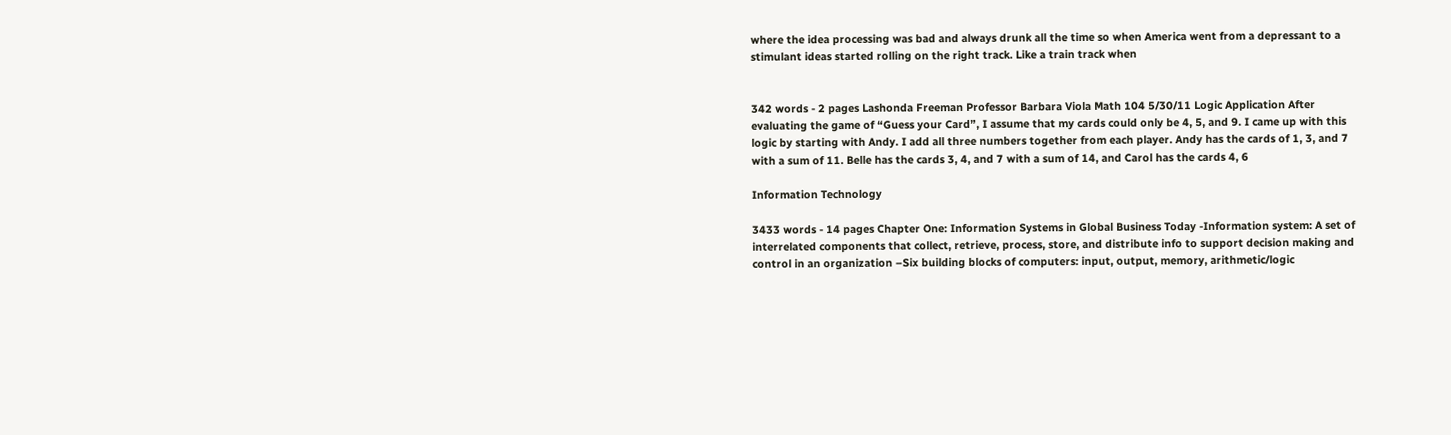where the idea processing was bad and always drunk all the time so when America went from a depressant to a stimulant ideas started rolling on the right track. Like a train track when


342 words - 2 pages Lashonda Freeman Professor Barbara Viola Math 104 5/30/11 Logic Application After evaluating the game of “Guess your Card”, I assume that my cards could only be 4, 5, and 9. I came up with this logic by starting with Andy. I add all three numbers together from each player. Andy has the cards of 1, 3, and 7 with a sum of 11. Belle has the cards 3, 4, and 7 with a sum of 14, and Carol has the cards 4, 6

Information Technology

3433 words - 14 pages Chapter One: Information Systems in Global Business Today -Information system: A set of interrelated components that collect, retrieve, process, store, and distribute info to support decision making and control in an organization –Six building blocks of computers: input, output, memory, arithmetic/logic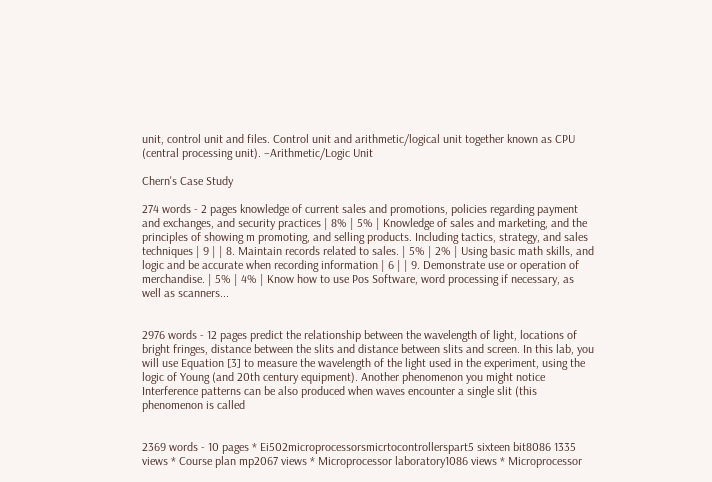unit, control unit and files. Control unit and arithmetic/logical unit together known as CPU (central processing unit). –Arithmetic/Logic Unit

Chern's Case Study

274 words - 2 pages knowledge of current sales and promotions, policies regarding payment and exchanges, and security practices | 8% | 5% | Knowledge of sales and marketing, and the principles of showing m promoting, and selling products. Including tactics, strategy, and sales techniques | 9 | | 8. Maintain records related to sales. | 5% | 2% | Using basic math skills, and logic and be accurate when recording information | 6 | | 9. Demonstrate use or operation of merchandise. | 5% | 4% | Know how to use Pos Software, word processing if necessary, as well as scanners...


2976 words - 12 pages predict the relationship between the wavelength of light, locations of bright fringes, distance between the slits and distance between slits and screen. In this lab, you will use Equation [3] to measure the wavelength of the light used in the experiment, using the logic of Young (and 20th century equipment). Another phenomenon you might notice Interference patterns can be also produced when waves encounter a single slit (this phenomenon is called


2369 words - 10 pages * Ei502microprocessorsmicrtocontrollerspart5 sixteen bit8086 1335 views * Course plan mp2067 views * Microprocessor laboratory1086 views * Microprocessor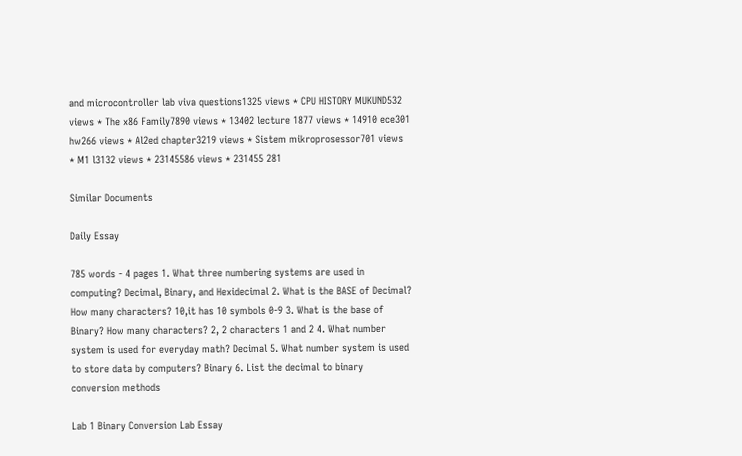and microcontroller lab viva questions1325 views * CPU HISTORY MUKUND532 views * The x86 Family7890 views * 13402 lecture 1877 views * 14910 ece301 hw266 views * Al2ed chapter3219 views * Sistem mikroprosessor701 views * M1 l3132 views * 23145586 views * 231455 281

Similar Documents

Daily Essay

785 words - 4 pages 1. What three numbering systems are used in computing? Decimal, Binary, and Hexidecimal 2. What is the BASE of Decimal? How many characters? 10,it has 10 symbols 0-9 3. What is the base of Binary? How many characters? 2, 2 characters 1 and 2 4. What number system is used for everyday math? Decimal 5. What number system is used to store data by computers? Binary 6. List the decimal to binary conversion methods

Lab 1 Binary Conversion Lab Essay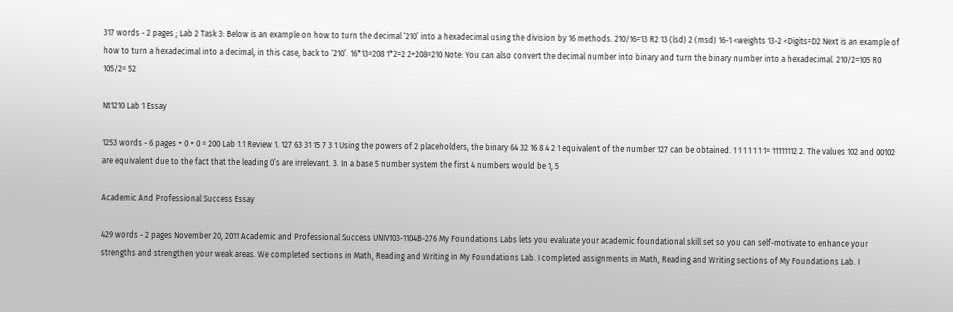317 words - 2 pages ; Lab 2 Task 3: Below is an example on how to turn the decimal ‘210’ into a hexadecimal using the division by 16 methods. 210/16=13 R2 13 (lsd) 2 (msd) 16-1 <weights 13-2 <Digits=D2 Next is an example of how to turn a hexadecimal into a decimal, in this case, back to ‘210’. 16*13=208 1*2=2 2+208=210 Note: You can also convert the decimal number into binary and turn the binary number into a hexadecimal. 210/2=105 R0 105/2= 52

Nt1210 Lab 1 Essay

1253 words - 6 pages + 0 + 0 = 200 Lab 1.1 Review 1. 127 63 31 15 7 3 1 Using the powers of 2 placeholders, the binary 64 32 16 8 4 2 1 equivalent of the number 127 can be obtained. 1 1 1 1 1 1 1= 11111112 2. The values 102 and 00102 are equivalent due to the fact that the leading 0’s are irrelevant. 3. In a base 5 number system the first 4 numbers would be 1, 5

Academic And Professional Success Essay

429 words - 2 pages November 20, 2011 Academic and Professional Success UNIV103-1104B-276 My Foundations Labs lets you evaluate your academic foundational skill set so you can self-motivate to enhance your strengths and strengthen your weak areas. We completed sections in Math, Reading and Writing in My Foundations Lab. I completed assignments in Math, Reading and Writing sections of My Foundations Lab. I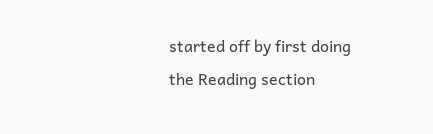started off by first doing the Reading section